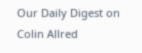Our Daily Digest on Colin Allred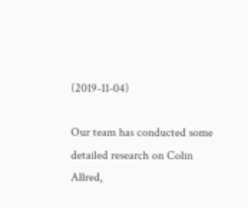(2019-11-04)

Our team has conducted some detailed research on Colin Allred,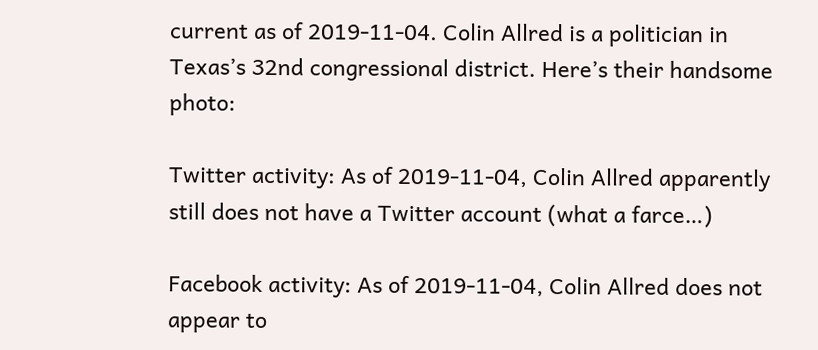current as of 2019-11-04. Colin Allred is a politician in Texas’s 32nd congressional district. Here’s their handsome photo:

Twitter activity: As of 2019-11-04, Colin Allred apparently still does not have a Twitter account (what a farce…)

Facebook activity: As of 2019-11-04, Colin Allred does not appear to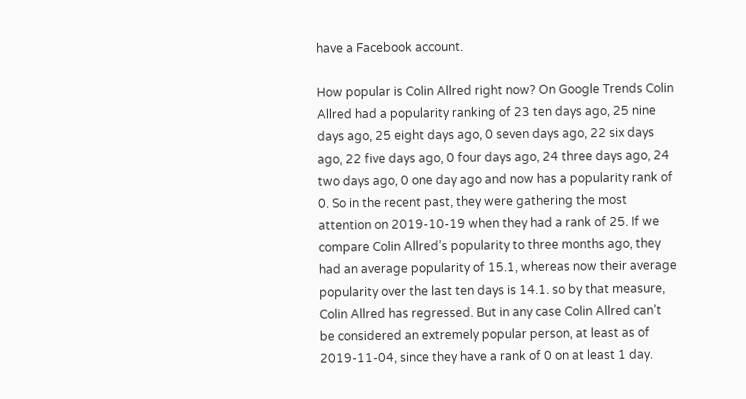have a Facebook account.

How popular is Colin Allred right now? On Google Trends Colin Allred had a popularity ranking of 23 ten days ago, 25 nine days ago, 25 eight days ago, 0 seven days ago, 22 six days ago, 22 five days ago, 0 four days ago, 24 three days ago, 24 two days ago, 0 one day ago and now has a popularity rank of 0. So in the recent past, they were gathering the most attention on 2019-10-19 when they had a rank of 25. If we compare Colin Allred’s popularity to three months ago, they had an average popularity of 15.1, whereas now their average popularity over the last ten days is 14.1. so by that measure, Colin Allred has regressed. But in any case Colin Allred can’t be considered an extremely popular person, at least as of 2019-11-04, since they have a rank of 0 on at least 1 day.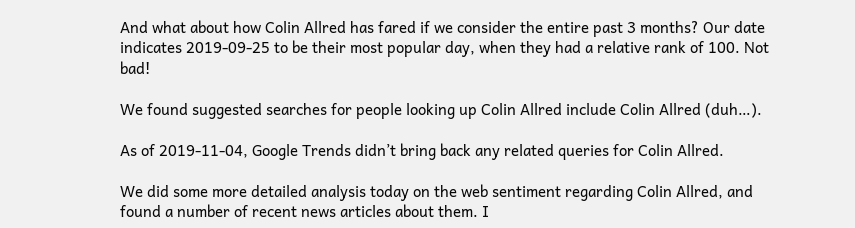And what about how Colin Allred has fared if we consider the entire past 3 months? Our date indicates 2019-09-25 to be their most popular day, when they had a relative rank of 100. Not bad!

We found suggested searches for people looking up Colin Allred include Colin Allred (duh…).

As of 2019-11-04, Google Trends didn’t bring back any related queries for Colin Allred.

We did some more detailed analysis today on the web sentiment regarding Colin Allred, and found a number of recent news articles about them. I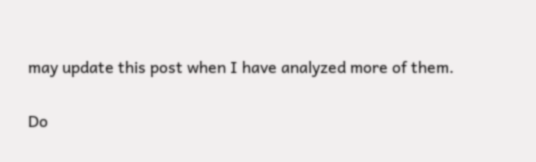may update this post when I have analyzed more of them.

Do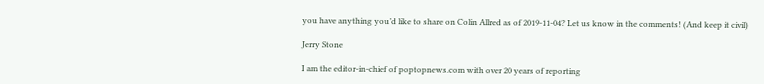you have anything you’d like to share on Colin Allred as of 2019-11-04? Let us know in the comments! (And keep it civil)

Jerry Stone

I am the editor-in-chief of poptopnews.com with over 20 years of reporting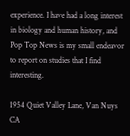experience. I have had a long interest in biology and human history, and Pop Top News is my small endeavor to report on studies that I find interesting.

1954 Quiet Valley Lane, Van Nuys CA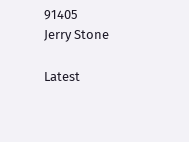91405
Jerry Stone

Latest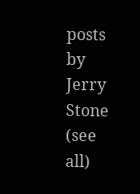posts by Jerry Stone (see all)